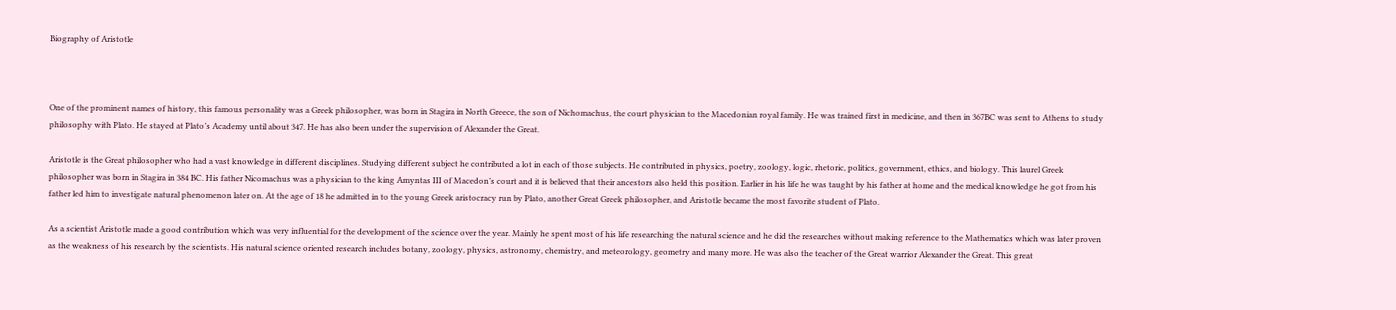Biography of Aristotle



One of the prominent names of history, this famous personality was a Greek philosopher, was born in Stagira in North Greece, the son of Nichomachus, the court physician to the Macedonian royal family. He was trained first in medicine, and then in 367BC was sent to Athens to study philosophy with Plato. He stayed at Plato’s Academy until about 347. He has also been under the supervision of Alexander the Great.

Aristotle is the Great philosopher who had a vast knowledge in different disciplines. Studying different subject he contributed a lot in each of those subjects. He contributed in physics, poetry, zoology, logic, rhetoric, politics, government, ethics, and biology. This laurel Greek philosopher was born in Stagira in 384 BC. His father Nicomachus was a physician to the king Amyntas III of Macedon’s court and it is believed that their ancestors also held this position. Earlier in his life he was taught by his father at home and the medical knowledge he got from his father led him to investigate natural phenomenon later on. At the age of 18 he admitted in to the young Greek aristocracy run by Plato, another Great Greek philosopher, and Aristotle became the most favorite student of Plato.

As a scientist Aristotle made a good contribution which was very influential for the development of the science over the year. Mainly he spent most of his life researching the natural science and he did the researches without making reference to the Mathematics which was later proven as the weakness of his research by the scientists. His natural science oriented research includes botany, zoology, physics, astronomy, chemistry, and meteorology, geometry and many more. He was also the teacher of the Great warrior Alexander the Great. This great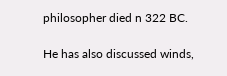philosopher died n 322 BC.

He has also discussed winds,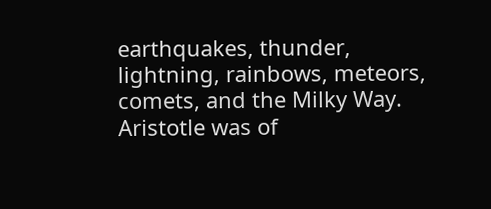earthquakes, thunder, lightning, rainbows, meteors, comets, and the Milky Way. Aristotle was of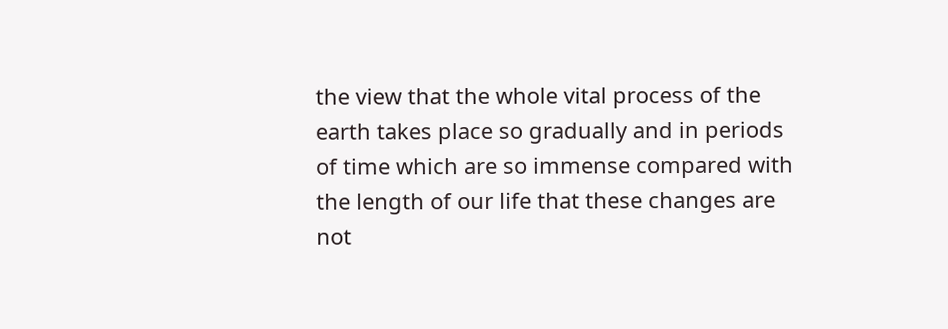the view that the whole vital process of the earth takes place so gradually and in periods of time which are so immense compared with the length of our life that these changes are not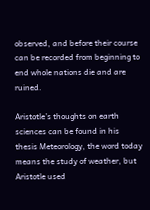observed, and before their course can be recorded from beginning to end whole nations die and are ruined.

Aristotle’s thoughts on earth sciences can be found in his thesis Meteorology, the word today means the study of weather, but Aristotle used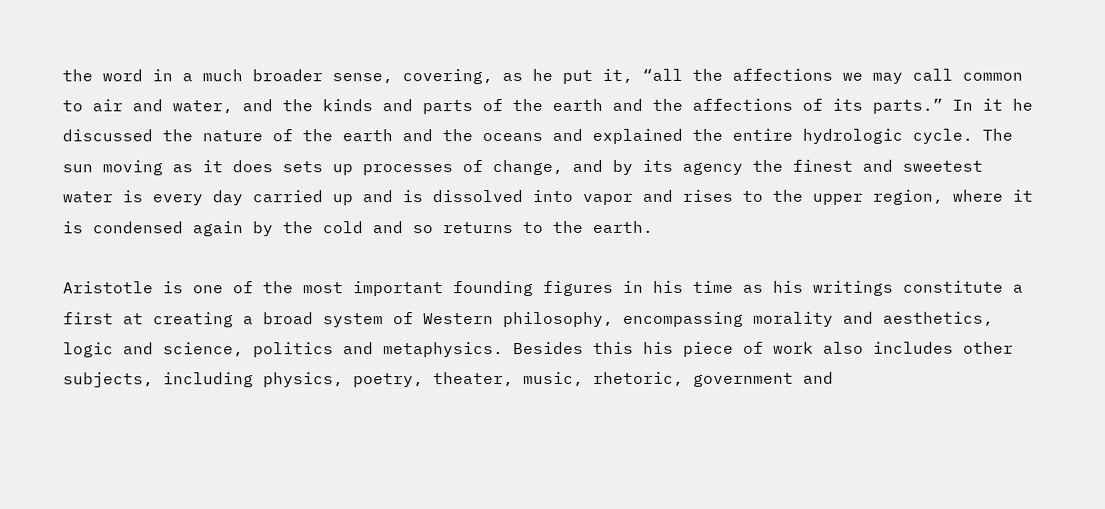the word in a much broader sense, covering, as he put it, “all the affections we may call common to air and water, and the kinds and parts of the earth and the affections of its parts.” In it he discussed the nature of the earth and the oceans and explained the entire hydrologic cycle. The sun moving as it does sets up processes of change, and by its agency the finest and sweetest water is every day carried up and is dissolved into vapor and rises to the upper region, where it is condensed again by the cold and so returns to the earth.

Aristotle is one of the most important founding figures in his time as his writings constitute a first at creating a broad system of Western philosophy, encompassing morality and aesthetics, logic and science, politics and metaphysics. Besides this his piece of work also includes other subjects, including physics, poetry, theater, music, rhetoric, government and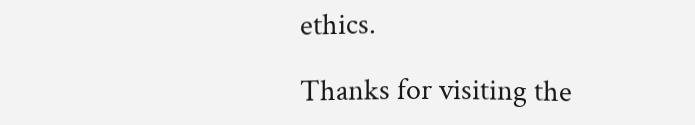ethics.

Thanks for visiting the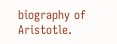biography of Aristotle.